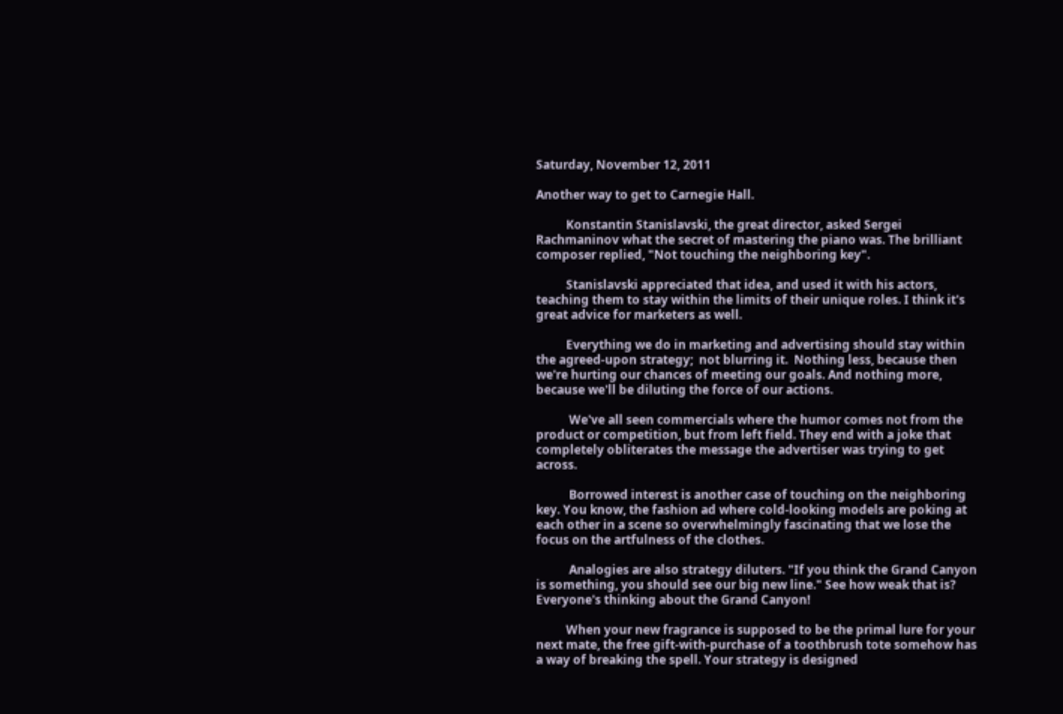Saturday, November 12, 2011

Another way to get to Carnegie Hall.

          Konstantin Stanislavski, the great director, asked Sergei Rachmaninov what the secret of mastering the piano was. The brilliant composer replied, "Not touching the neighboring key".

          Stanislavski appreciated that idea, and used it with his actors, teaching them to stay within the limits of their unique roles. I think it's great advice for marketers as well.

          Everything we do in marketing and advertising should stay within the agreed-upon strategy;  not blurring it.  Nothing less, because then we're hurting our chances of meeting our goals. And nothing more, because we'll be diluting the force of our actions.

           We've all seen commercials where the humor comes not from the product or competition, but from left field. They end with a joke that completely obliterates the message the advertiser was trying to get across.

           Borrowed interest is another case of touching on the neighboring key. You know, the fashion ad where cold-looking models are poking at each other in a scene so overwhelmingly fascinating that we lose the focus on the artfulness of the clothes.

           Analogies are also strategy diluters. "If you think the Grand Canyon is something, you should see our big new line." See how weak that is? Everyone's thinking about the Grand Canyon!

          When your new fragrance is supposed to be the primal lure for your next mate, the free gift-with-purchase of a toothbrush tote somehow has a way of breaking the spell. Your strategy is designed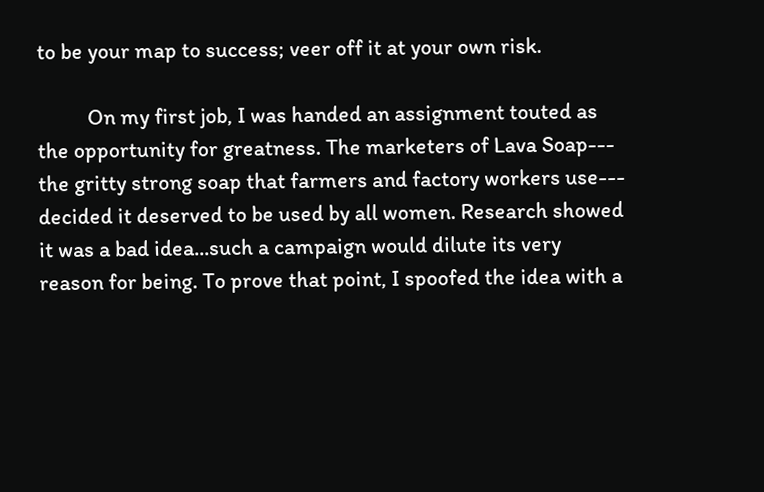to be your map to success; veer off it at your own risk.

          On my first job, I was handed an assignment touted as the opportunity for greatness. The marketers of Lava Soap--- the gritty strong soap that farmers and factory workers use--- decided it deserved to be used by all women. Research showed it was a bad idea...such a campaign would dilute its very reason for being. To prove that point, I spoofed the idea with a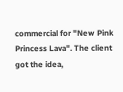commercial for "New Pink Princess Lava". The client got the idea,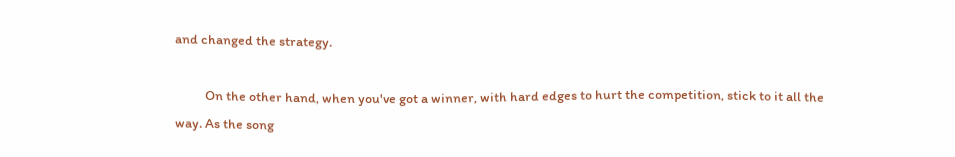and changed the strategy.

          On the other hand, when you've got a winner, with hard edges to hurt the competition, stick to it all the way. As the song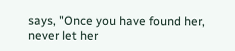says, "Once you have found her, never let her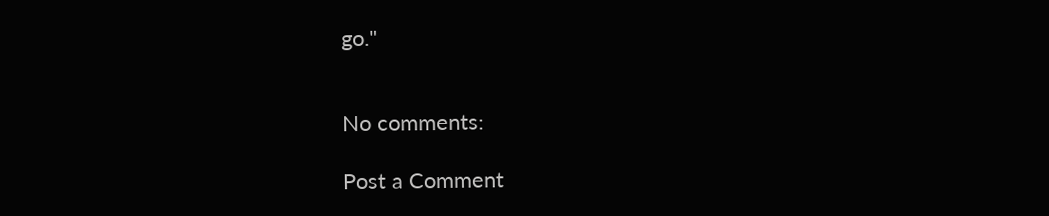go."


No comments:

Post a Comment